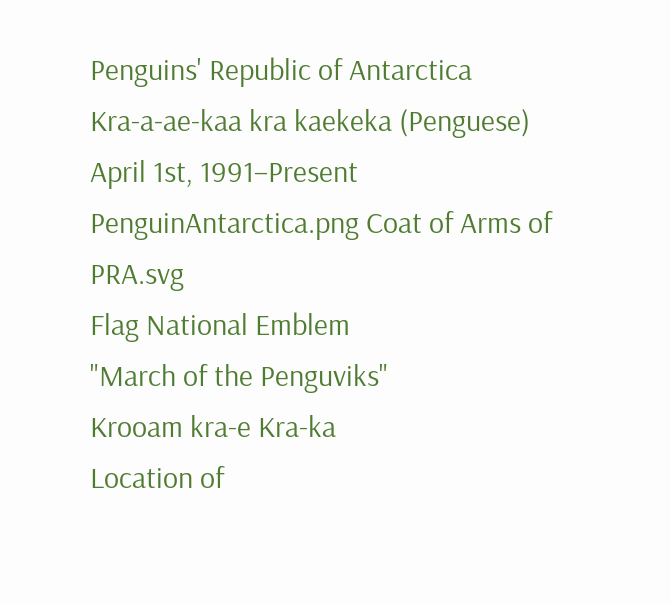Penguins' Republic of Antarctica
Kra-a-ae-kaa kra kaekeka (Penguese)
April 1st, 1991–Present
PenguinAntarctica.png Coat of Arms of PRA.svg
Flag National Emblem
"March of the Penguviks"
Krooam kra-e Kra-ka
Location of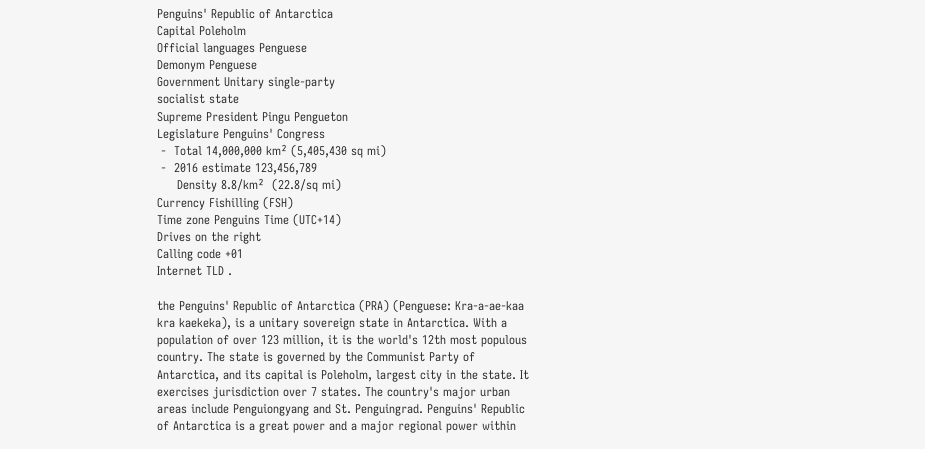Penguins' Republic of Antarctica
Capital Poleholm
Official languages Penguese
Demonym Penguese
Government Unitary single-party
socialist state
Supreme President Pingu Pengueton
Legislature Penguins' Congress
 -  Total 14,000,000 km² (5,405,430 sq mi)
 -  2016 estimate 123,456,789
     Density 8.8/km²  (22.8/sq mi)
Currency Fishilling (FSH)
Time zone Penguins Time (UTC+14)
Drives on the right
Calling code +01
Internet TLD .

the Penguins' Republic of Antarctica (PRA) (Penguese: Kra-a-ae-kaa kra kaekeka), is a unitary sovereign state in Antarctica. With a population of over 123 million, it is the world's 12th most populous country. The state is governed by the Communist Party of Antarctica, and its capital is Poleholm, largest city in the state. It exercises jurisdiction over 7 states. The country's major urban areas include Penguiongyang and St. Penguingrad. Penguins' Republic of Antarctica is a great power and a major regional power within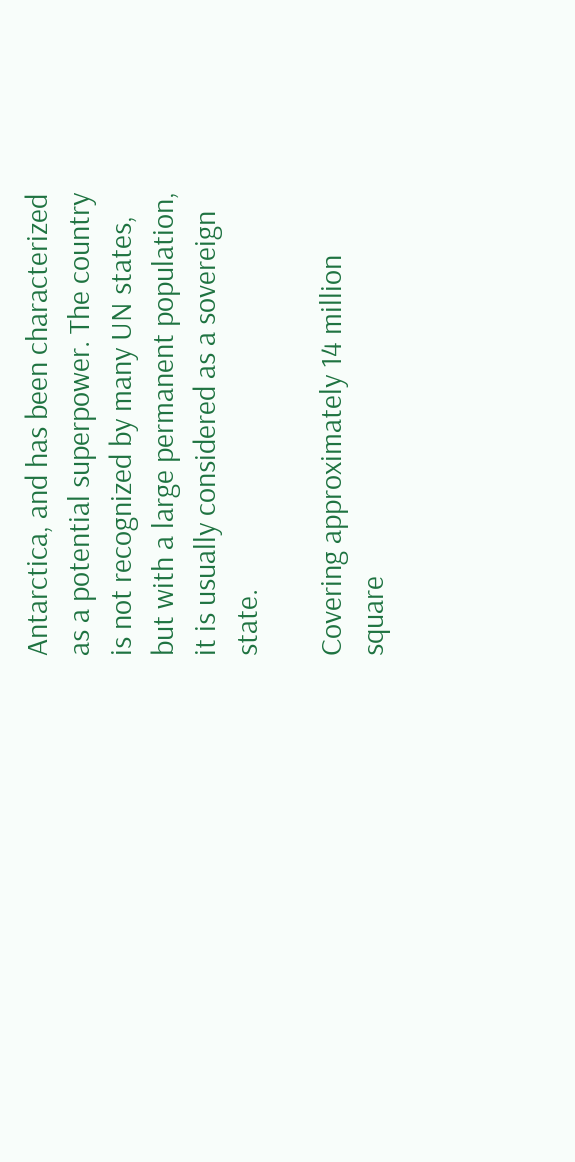Antarctica, and has been characterized as a potential superpower. The country is not recognized by many UN states, but with a large permanent population, it is usually considered as a sovereign state.

Covering approximately 14 million square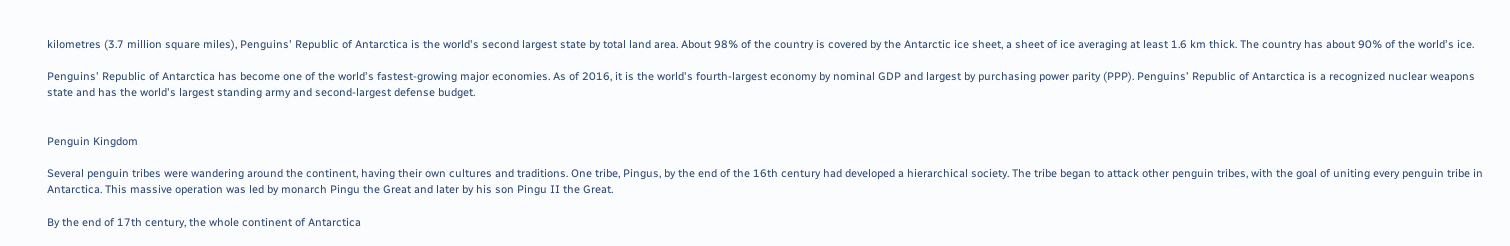kilometres (3.7 million square miles), Penguins' Republic of Antarctica is the world's second largest state by total land area. About 98% of the country is covered by the Antarctic ice sheet, a sheet of ice averaging at least 1.6 km thick. The country has about 90% of the world's ice.

Penguins' Republic of Antarctica has become one of the world's fastest-growing major economies. As of 2016, it is the world's fourth-largest economy by nominal GDP and largest by purchasing power parity (PPP). Penguins' Republic of Antarctica is a recognized nuclear weapons state and has the world's largest standing army and second-largest defense budget.


Penguin Kingdom

Several penguin tribes were wandering around the continent, having their own cultures and traditions. One tribe, Pingus, by the end of the 16th century had developed a hierarchical society. The tribe began to attack other penguin tribes, with the goal of uniting every penguin tribe in Antarctica. This massive operation was led by monarch Pingu the Great and later by his son Pingu II the Great.

By the end of 17th century, the whole continent of Antarctica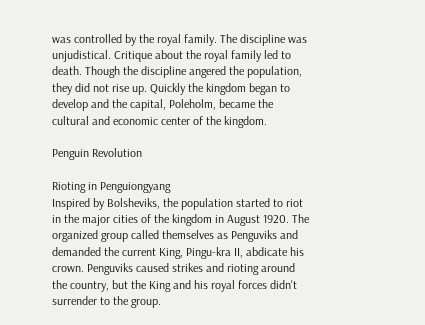was controlled by the royal family. The discipline was unjudistical. Critique about the royal family led to death. Though the discipline angered the population, they did not rise up. Quickly the kingdom began to develop and the capital, Poleholm, became the cultural and economic center of the kingdom.

Penguin Revolution

Rioting in Penguiongyang
Inspired by Bolsheviks, the population started to riot in the major cities of the kingdom in August 1920. The organized group called themselves as Penguviks and demanded the current King, Pingu-kra II, abdicate his crown. Penguviks caused strikes and rioting around the country, but the King and his royal forces didn't surrender to the group.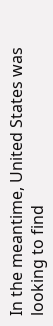In the meantime, United States was looking to find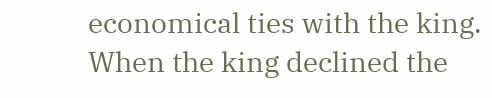economical ties with the king. When the king declined the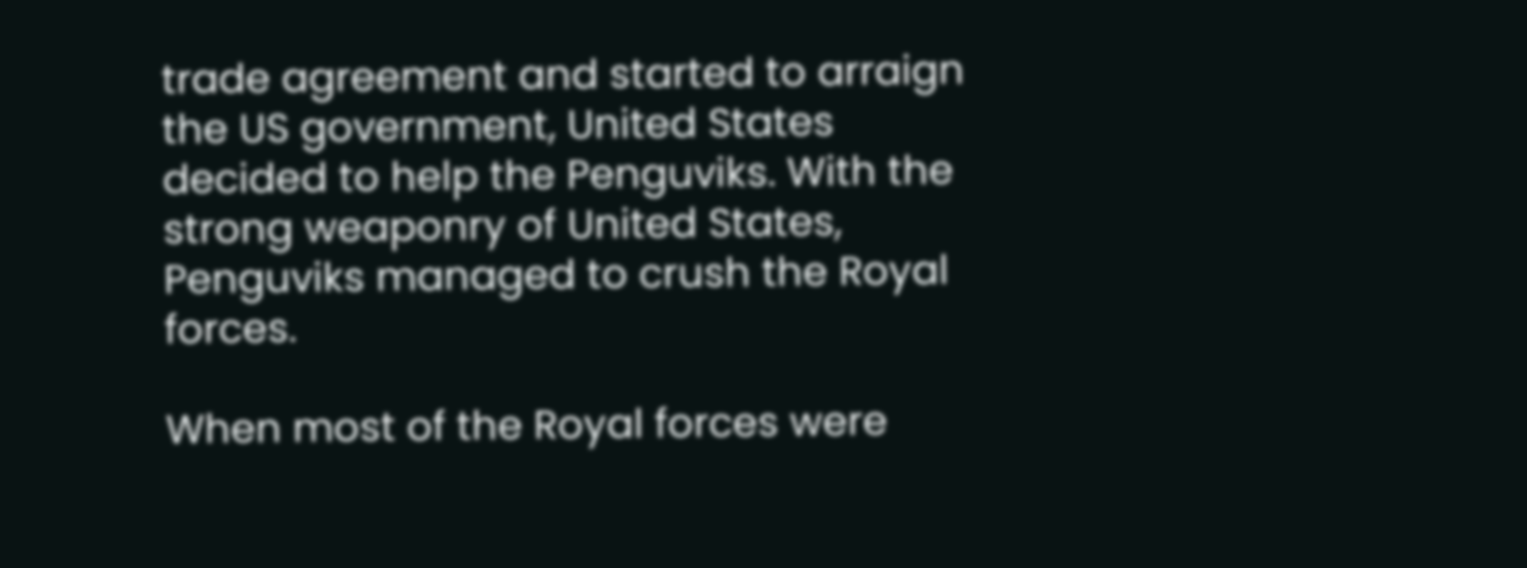trade agreement and started to arraign the US government, United States decided to help the Penguviks. With the strong weaponry of United States, Penguviks managed to crush the Royal forces.

When most of the Royal forces were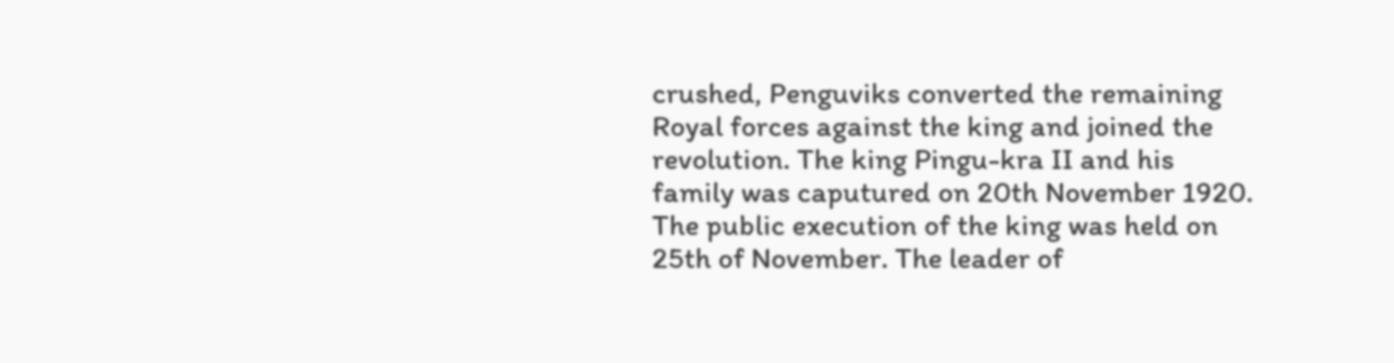crushed, Penguviks converted the remaining Royal forces against the king and joined the revolution. The king Pingu-kra II and his family was caputured on 20th November 1920. The public execution of the king was held on 25th of November. The leader of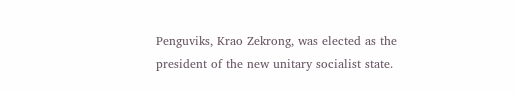Penguviks, Krao Zekrong, was elected as the president of the new unitary socialist state.